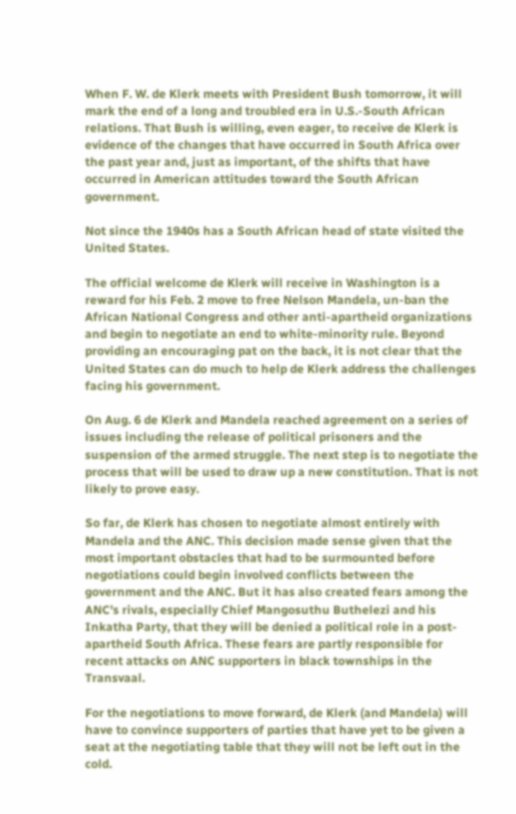When F. W. de Klerk meets with President Bush tomorrow, it will mark the end of a long and troubled era in U.S.-South African relations. That Bush is willing, even eager, to receive de Klerk is evidence of the changes that have occurred in South Africa over the past year and, just as important, of the shifts that have occurred in American attitudes toward the South African government.

Not since the 1940s has a South African head of state visited the United States.

The official welcome de Klerk will receive in Washington is a reward for his Feb. 2 move to free Nelson Mandela, un-ban the African National Congress and other anti-apartheid organizations and begin to negotiate an end to white-minority rule. Beyond providing an encouraging pat on the back, it is not clear that the United States can do much to help de Klerk address the challenges facing his government.

On Aug. 6 de Klerk and Mandela reached agreement on a series of issues including the release of political prisoners and the suspension of the armed struggle. The next step is to negotiate the process that will be used to draw up a new constitution. That is not likely to prove easy.

So far, de Klerk has chosen to negotiate almost entirely with Mandela and the ANC. This decision made sense given that the most important obstacles that had to be surmounted before negotiations could begin involved conflicts between the government and the ANC. But it has also created fears among the ANC's rivals, especially Chief Mangosuthu Buthelezi and his Inkatha Party, that they will be denied a political role in a post-apartheid South Africa. These fears are partly responsible for recent attacks on ANC supporters in black townships in the Transvaal.

For the negotiations to move forward, de Klerk (and Mandela) will have to convince supporters of parties that have yet to be given a seat at the negotiating table that they will not be left out in the cold.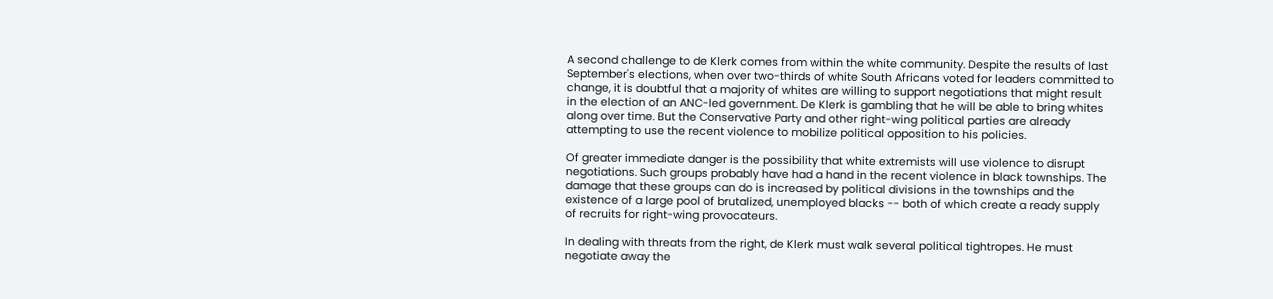A second challenge to de Klerk comes from within the white community. Despite the results of last September's elections, when over two-thirds of white South Africans voted for leaders committed to change, it is doubtful that a majority of whites are willing to support negotiations that might result in the election of an ANC-led government. De Klerk is gambling that he will be able to bring whites along over time. But the Conservative Party and other right-wing political parties are already attempting to use the recent violence to mobilize political opposition to his policies.

Of greater immediate danger is the possibility that white extremists will use violence to disrupt negotiations. Such groups probably have had a hand in the recent violence in black townships. The damage that these groups can do is increased by political divisions in the townships and the existence of a large pool of brutalized, unemployed blacks -- both of which create a ready supply of recruits for right-wing provocateurs.

In dealing with threats from the right, de Klerk must walk several political tightropes. He must negotiate away the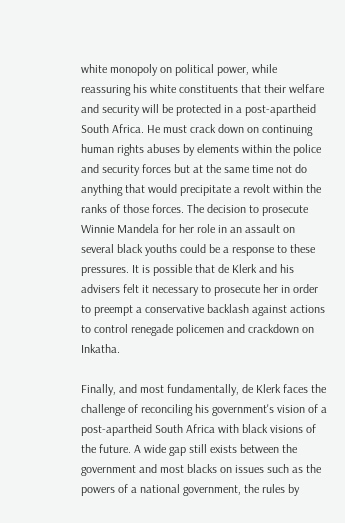white monopoly on political power, while reassuring his white constituents that their welfare and security will be protected in a post-apartheid South Africa. He must crack down on continuing human rights abuses by elements within the police and security forces but at the same time not do anything that would precipitate a revolt within the ranks of those forces. The decision to prosecute Winnie Mandela for her role in an assault on several black youths could be a response to these pressures. It is possible that de Klerk and his advisers felt it necessary to prosecute her in order to preempt a conservative backlash against actions to control renegade policemen and crackdown on Inkatha.

Finally, and most fundamentally, de Klerk faces the challenge of reconciling his government's vision of a post-apartheid South Africa with black visions of the future. A wide gap still exists between the government and most blacks on issues such as the powers of a national government, the rules by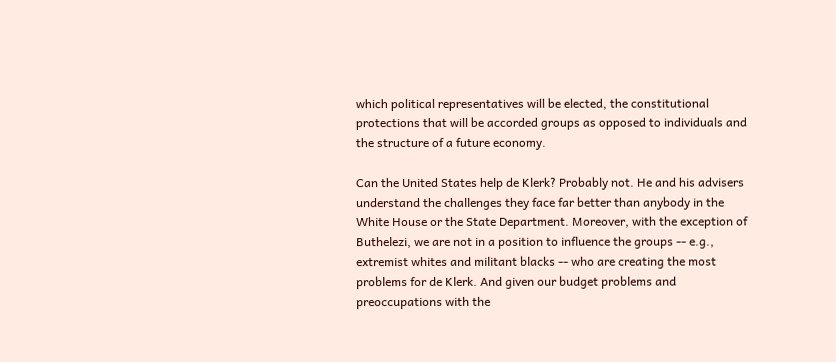which political representatives will be elected, the constitutional protections that will be accorded groups as opposed to individuals and the structure of a future economy.

Can the United States help de Klerk? Probably not. He and his advisers understand the challenges they face far better than anybody in the White House or the State Department. Moreover, with the exception of Buthelezi, we are not in a position to influence the groups -- e.g., extremist whites and militant blacks -- who are creating the most problems for de Klerk. And given our budget problems and preoccupations with the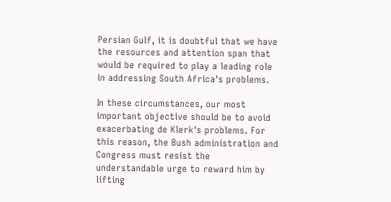Persian Gulf, it is doubtful that we have the resources and attention span that would be required to play a leading role in addressing South Africa's problems.

In these circumstances, our most important objective should be to avoid exacerbating de Klerk's problems. For this reason, the Bush administration and Congress must resist the understandable urge to reward him by lifting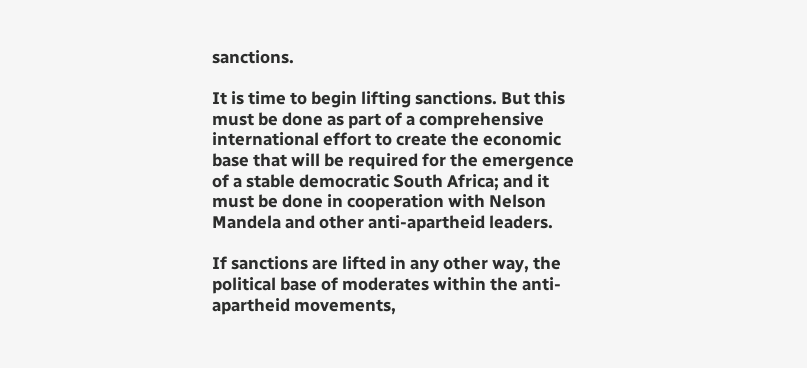sanctions.

It is time to begin lifting sanctions. But this must be done as part of a comprehensive international effort to create the economic base that will be required for the emergence of a stable democratic South Africa; and it must be done in cooperation with Nelson Mandela and other anti-apartheid leaders.

If sanctions are lifted in any other way, the political base of moderates within the anti-apartheid movements,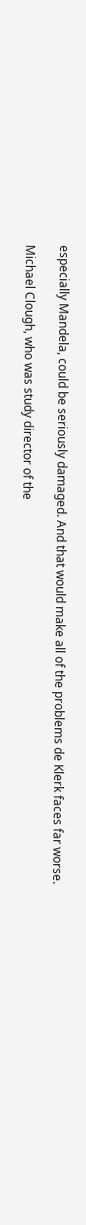especially Mandela, could be seriously damaged. And that would make all of the problems de Klerk faces far worse.

Michael Clough, who was study director of the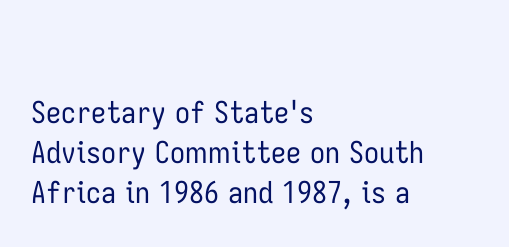Secretary of State's Advisory Committee on South Africa in 1986 and 1987, is a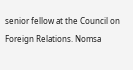senior fellow at the Council on Foreign Relations. Nomsa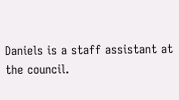Daniels is a staff assistant at the council.